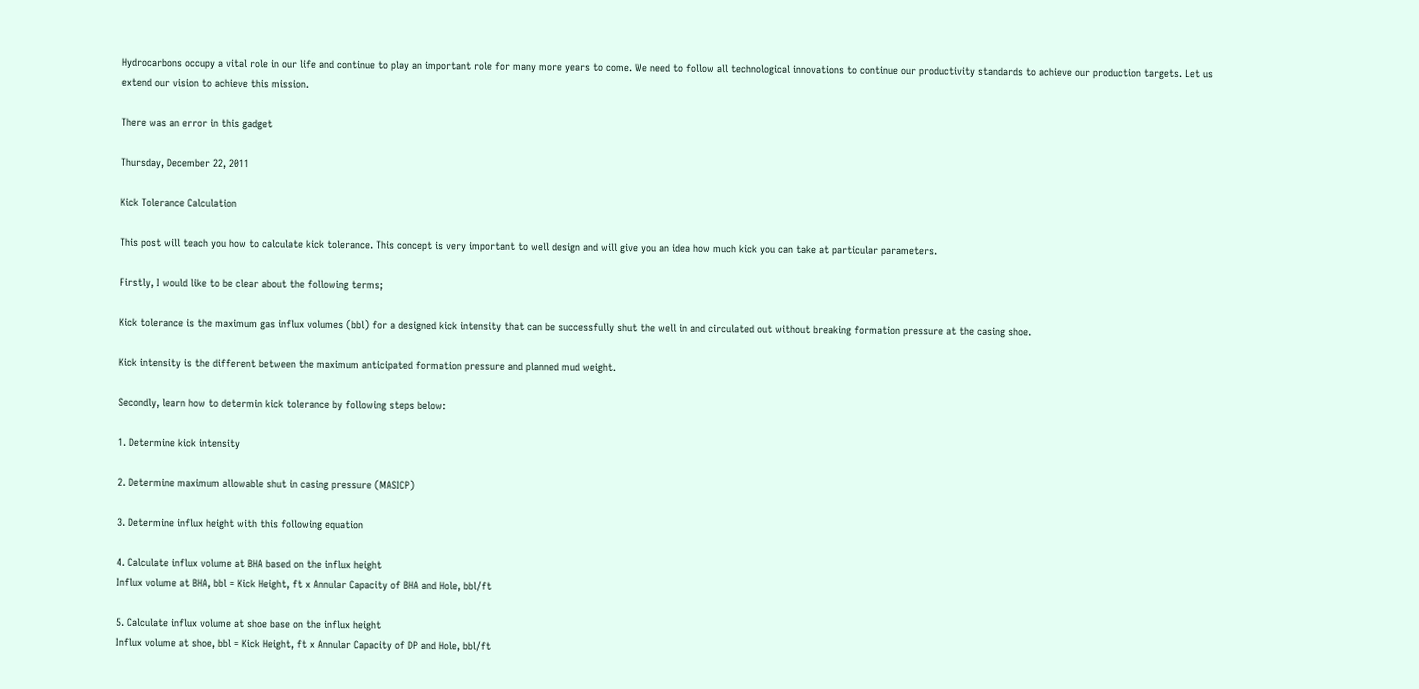Hydrocarbons occupy a vital role in our life and continue to play an important role for many more years to come. We need to follow all technological innovations to continue our productivity standards to achieve our production targets. Let us extend our vision to achieve this mission.

There was an error in this gadget

Thursday, December 22, 2011

Kick Tolerance Calculation

This post will teach you how to calculate kick tolerance. This concept is very important to well design and will give you an idea how much kick you can take at particular parameters.

Firstly, I would like to be clear about the following terms;

Kick tolerance is the maximum gas influx volumes (bbl) for a designed kick intensity that can be successfully shut the well in and circulated out without breaking formation pressure at the casing shoe.

Kick intensity is the different between the maximum anticipated formation pressure and planned mud weight.

Secondly, learn how to determin kick tolerance by following steps below:

1. Determine kick intensity

2. Determine maximum allowable shut in casing pressure (MASICP)

3. Determine influx height with this following equation

4. Calculate influx volume at BHA based on the influx height
Influx volume at BHA, bbl = Kick Height, ft x Annular Capacity of BHA and Hole, bbl/ft

5. Calculate influx volume at shoe base on the influx height
Influx volume at shoe, bbl = Kick Height, ft x Annular Capacity of DP and Hole, bbl/ft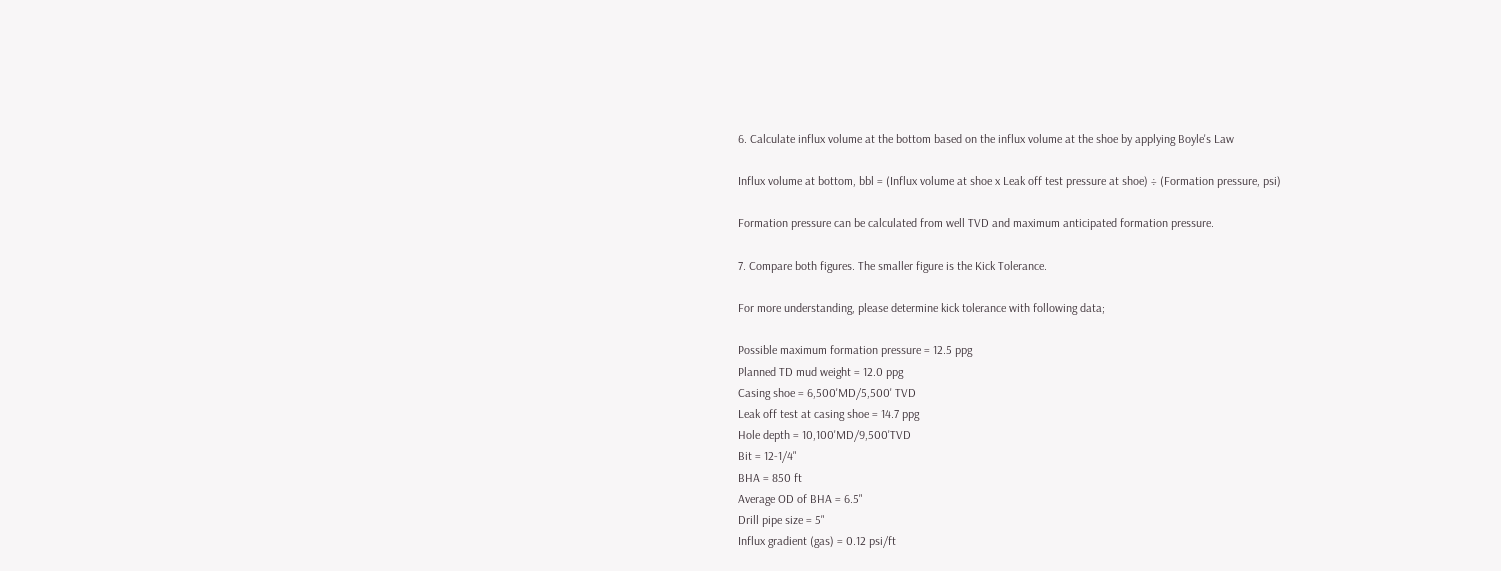6. Calculate influx volume at the bottom based on the influx volume at the shoe by applying Boyle's Law

Influx volume at bottom, bbl = (Influx volume at shoe x Leak off test pressure at shoe) ÷ (Formation pressure, psi)

Formation pressure can be calculated from well TVD and maximum anticipated formation pressure.

7. Compare both figures. The smaller figure is the Kick Tolerance.

For more understanding, please determine kick tolerance with following data;

Possible maximum formation pressure = 12.5 ppg
Planned TD mud weight = 12.0 ppg
Casing shoe = 6,500'MD/5,500' TVD
Leak off test at casing shoe = 14.7 ppg
Hole depth = 10,100'MD/9,500'TVD
Bit = 12-1/4"
BHA = 850 ft
Average OD of BHA = 6.5"
Drill pipe size = 5"
Influx gradient (gas) = 0.12 psi/ft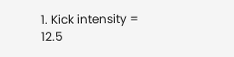1. Kick intensity = 12.5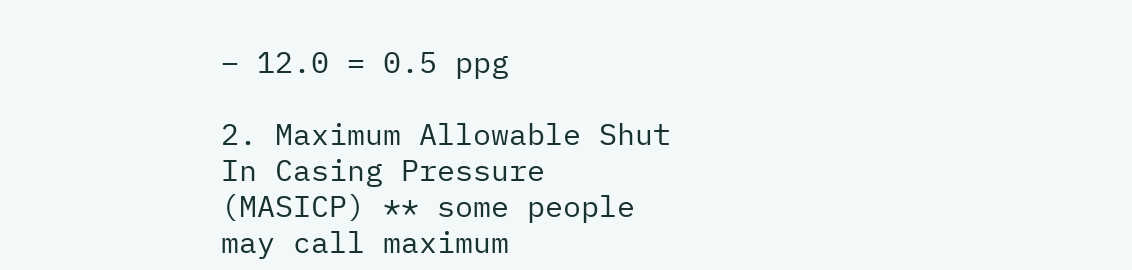– 12.0 = 0.5 ppg

2. Maximum Allowable Shut In Casing Pressure (MASICP) ** some people may call maximum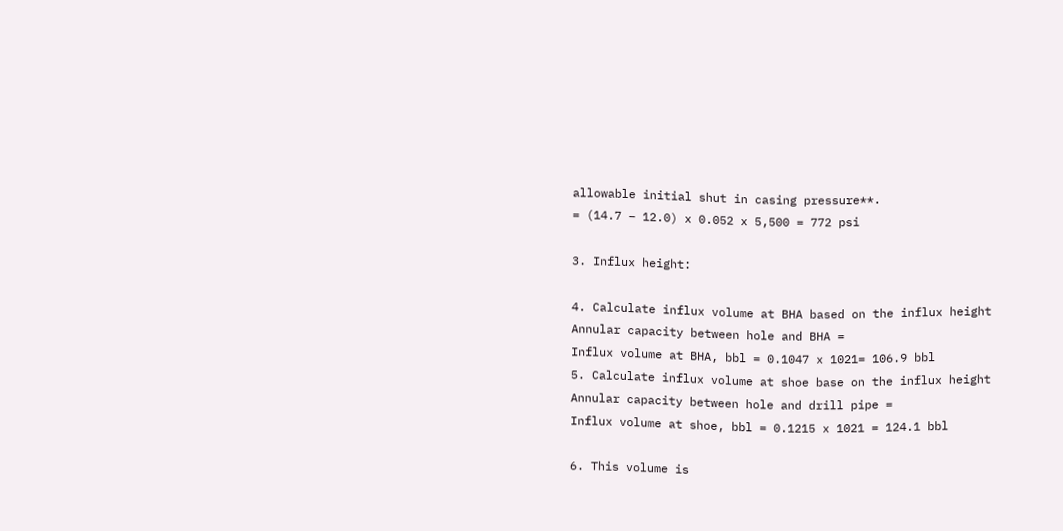allowable initial shut in casing pressure**.
= (14.7 – 12.0) x 0.052 x 5,500 = 772 psi

3. Influx height:

4. Calculate influx volume at BHA based on the influx height
Annular capacity between hole and BHA =
Influx volume at BHA, bbl = 0.1047 x 1021= 106.9 bbl
5. Calculate influx volume at shoe base on the influx height
Annular capacity between hole and drill pipe =
Influx volume at shoe, bbl = 0.1215 x 1021 = 124.1 bbl

6. This volume is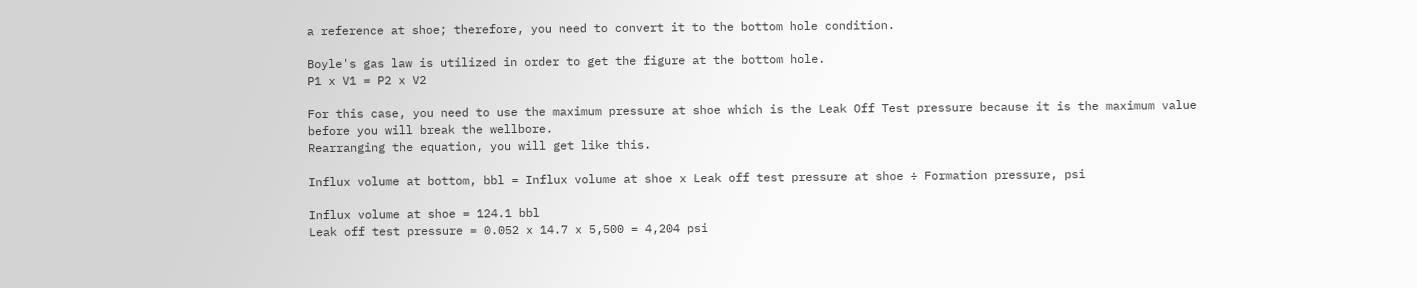a reference at shoe; therefore, you need to convert it to the bottom hole condition.

Boyle's gas law is utilized in order to get the figure at the bottom hole.
P1 x V1 = P2 x V2

For this case, you need to use the maximum pressure at shoe which is the Leak Off Test pressure because it is the maximum value before you will break the wellbore.
Rearranging the equation, you will get like this.

Influx volume at bottom, bbl = Influx volume at shoe x Leak off test pressure at shoe ÷ Formation pressure, psi

Influx volume at shoe = 124.1 bbl
Leak off test pressure = 0.052 x 14.7 x 5,500 = 4,204 psi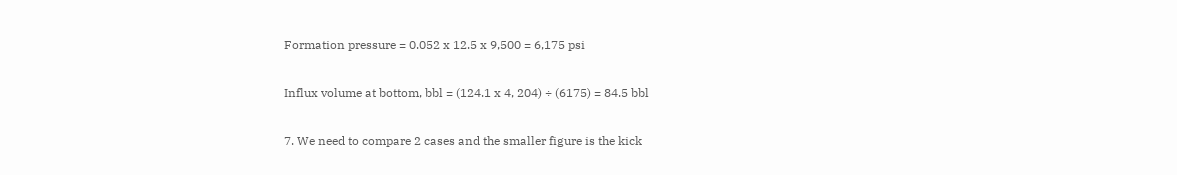Formation pressure = 0.052 x 12.5 x 9,500 = 6,175 psi

Influx volume at bottom, bbl = (124.1 x 4, 204) ÷ (6175) = 84.5 bbl

7. We need to compare 2 cases and the smaller figure is the kick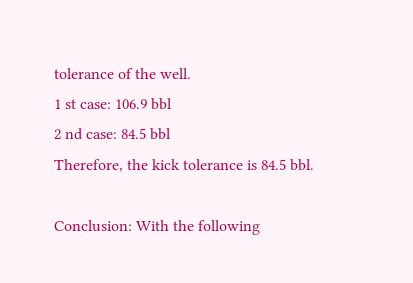tolerance of the well.
1 st case: 106.9 bbl
2 nd case: 84.5 bbl
Therefore, the kick tolerance is 84.5 bbl.

Conclusion: With the following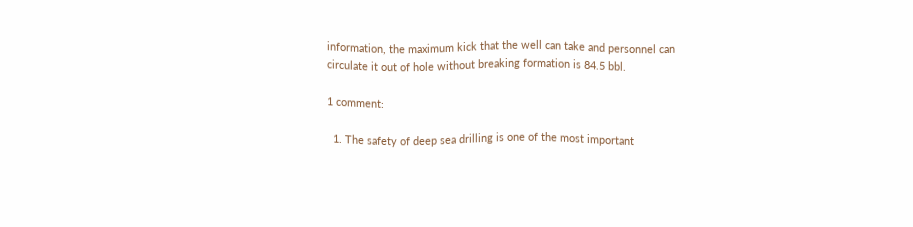information, the maximum kick that the well can take and personnel can circulate it out of hole without breaking formation is 84.5 bbl.

1 comment:

  1. The safety of deep sea drilling is one of the most important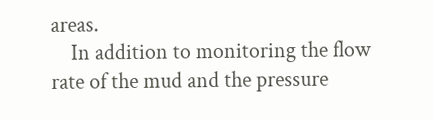areas.
    In addition to monitoring the flow rate of the mud and the pressure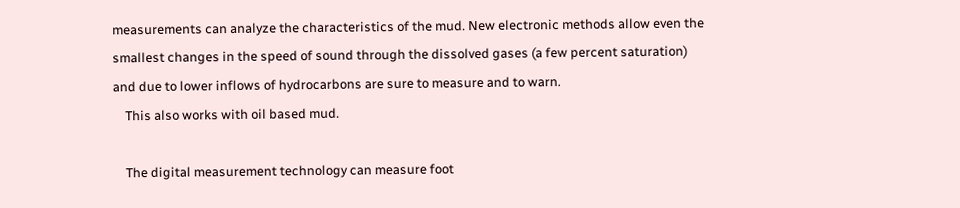measurements can analyze the characteristics of the mud. New electronic methods allow even the smallest changes in the speed of sound through the dissolved gases (a few percent saturation) and due to lower inflows of hydrocarbons are sure to measure and to warn.
    This also works with oil based mud.

    The digital measurement technology can measure foot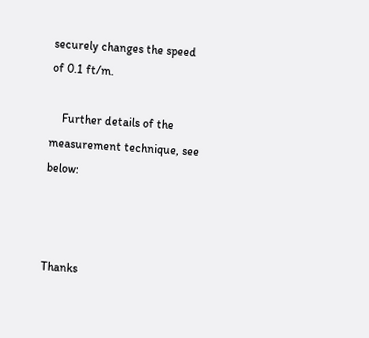securely changes the speed of 0.1 ft/m.

    Further details of the measurement technique, see below:



Thanks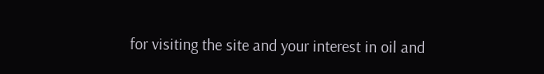for visiting the site and your interest in oil and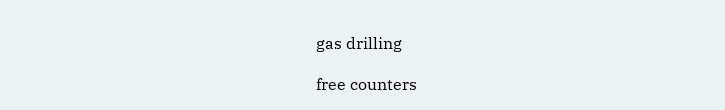gas drilling

free counters